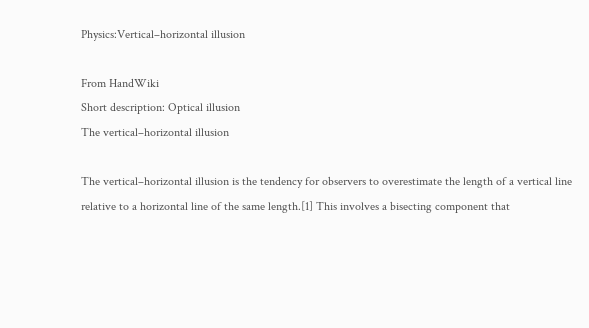Physics:Vertical–horizontal illusion

From HandWiki
Short description: Optical illusion
The vertical–horizontal illusion

The vertical–horizontal illusion is the tendency for observers to overestimate the length of a vertical line relative to a horizontal line of the same length.[1] This involves a bisecting component that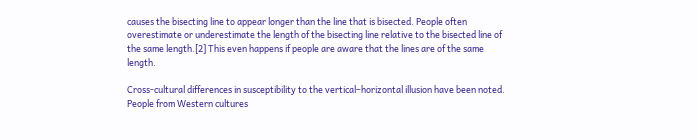causes the bisecting line to appear longer than the line that is bisected. People often overestimate or underestimate the length of the bisecting line relative to the bisected line of the same length.[2] This even happens if people are aware that the lines are of the same length.

Cross-cultural differences in susceptibility to the vertical–horizontal illusion have been noted. People from Western cultures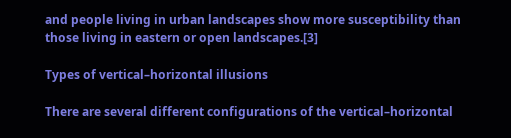and people living in urban landscapes show more susceptibility than those living in eastern or open landscapes.[3]

Types of vertical–horizontal illusions

There are several different configurations of the vertical–horizontal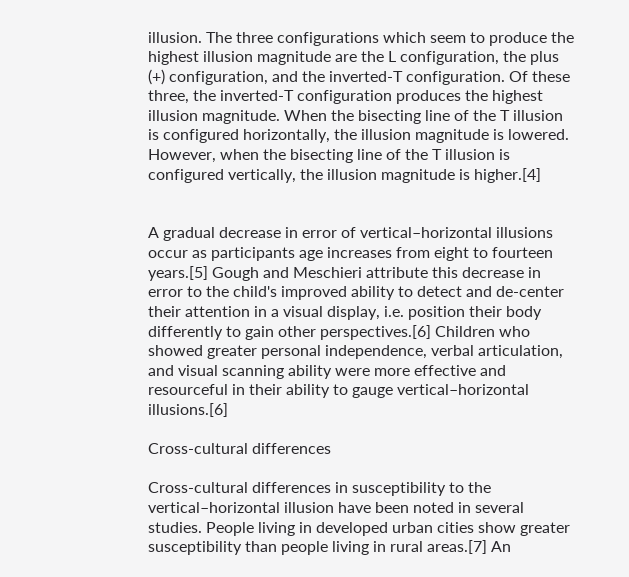illusion. The three configurations which seem to produce the highest illusion magnitude are the L configuration, the plus (+) configuration, and the inverted-T configuration. Of these three, the inverted-T configuration produces the highest illusion magnitude. When the bisecting line of the T illusion is configured horizontally, the illusion magnitude is lowered. However, when the bisecting line of the T illusion is configured vertically, the illusion magnitude is higher.[4]


A gradual decrease in error of vertical–horizontal illusions occur as participants age increases from eight to fourteen years.[5] Gough and Meschieri attribute this decrease in error to the child's improved ability to detect and de-center their attention in a visual display, i.e. position their body differently to gain other perspectives.[6] Children who showed greater personal independence, verbal articulation, and visual scanning ability were more effective and resourceful in their ability to gauge vertical–horizontal illusions.[6]

Cross-cultural differences

Cross-cultural differences in susceptibility to the vertical–horizontal illusion have been noted in several studies. People living in developed urban cities show greater susceptibility than people living in rural areas.[7] An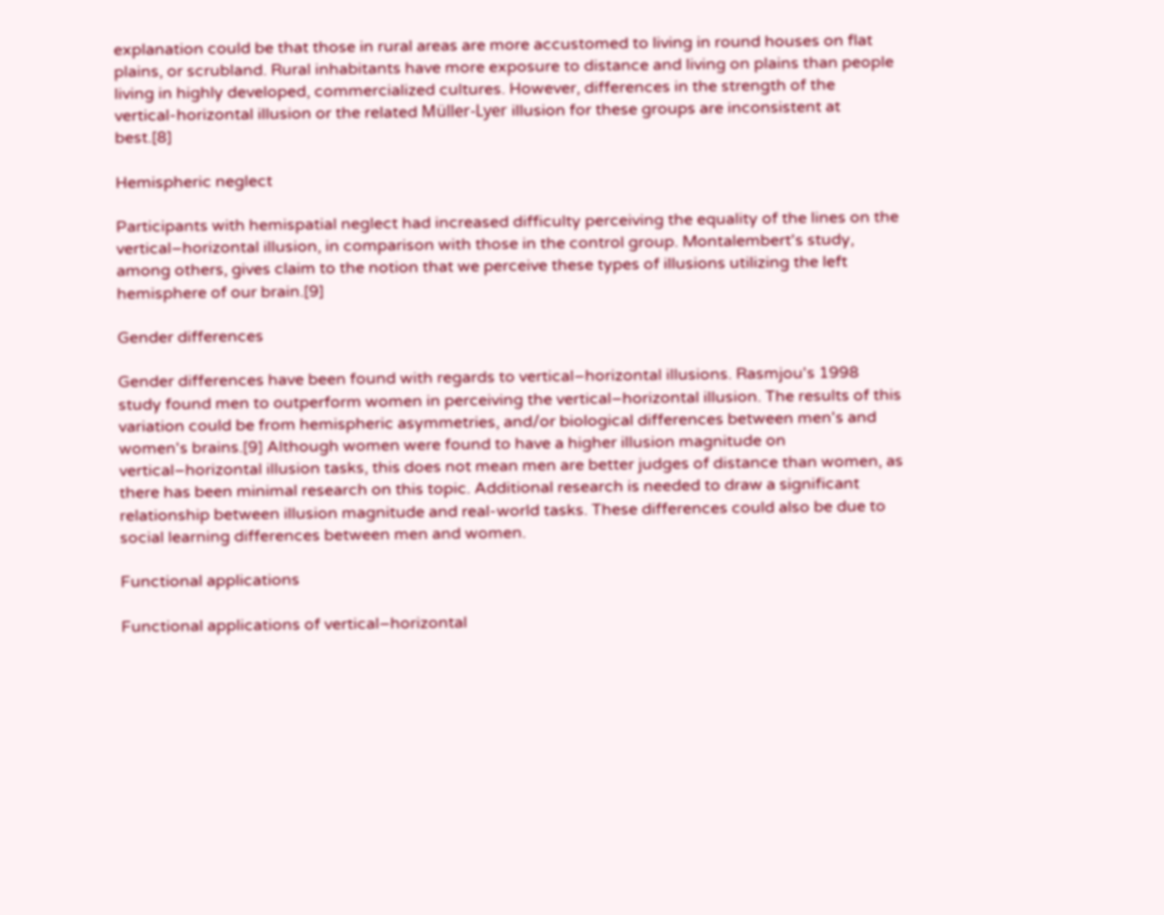explanation could be that those in rural areas are more accustomed to living in round houses on flat plains, or scrubland. Rural inhabitants have more exposure to distance and living on plains than people living in highly developed, commercialized cultures. However, differences in the strength of the vertical-horizontal illusion or the related Müller-Lyer illusion for these groups are inconsistent at best.[8]

Hemispheric neglect

Participants with hemispatial neglect had increased difficulty perceiving the equality of the lines on the vertical–horizontal illusion, in comparison with those in the control group. Montalembert's study, among others, gives claim to the notion that we perceive these types of illusions utilizing the left hemisphere of our brain.[9]

Gender differences

Gender differences have been found with regards to vertical–horizontal illusions. Rasmjou's 1998 study found men to outperform women in perceiving the vertical–horizontal illusion. The results of this variation could be from hemispheric asymmetries, and/or biological differences between men's and women's brains.[9] Although women were found to have a higher illusion magnitude on vertical–horizontal illusion tasks, this does not mean men are better judges of distance than women, as there has been minimal research on this topic. Additional research is needed to draw a significant relationship between illusion magnitude and real-world tasks. These differences could also be due to social learning differences between men and women.

Functional applications

Functional applications of vertical–horizontal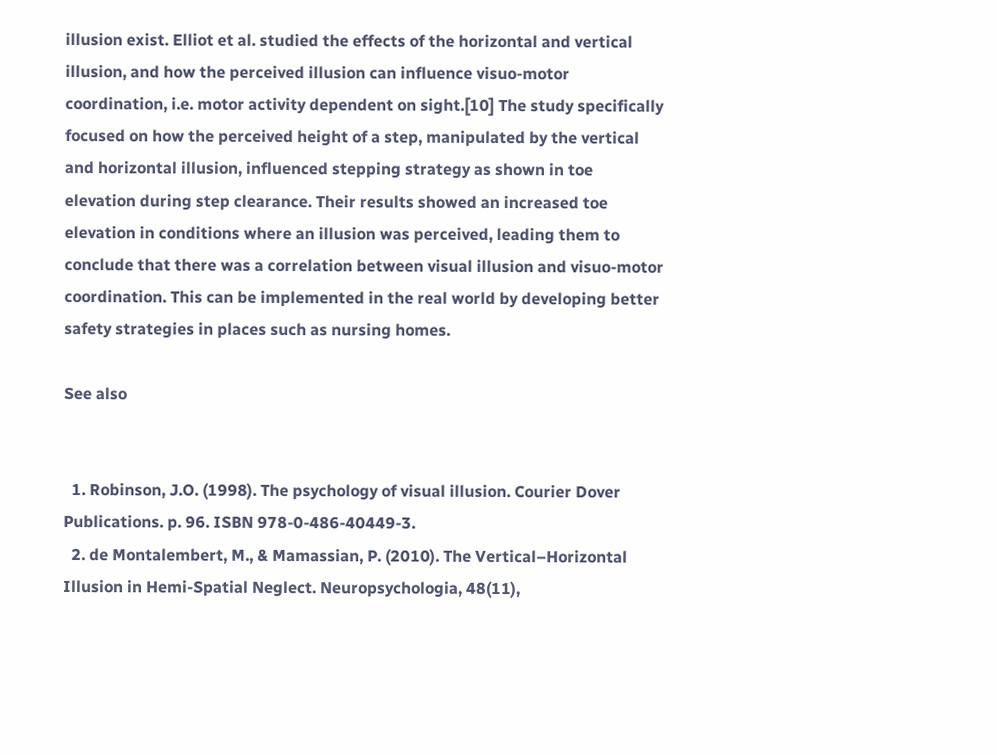illusion exist. Elliot et al. studied the effects of the horizontal and vertical illusion, and how the perceived illusion can influence visuo-motor coordination, i.e. motor activity dependent on sight.[10] The study specifically focused on how the perceived height of a step, manipulated by the vertical and horizontal illusion, influenced stepping strategy as shown in toe elevation during step clearance. Their results showed an increased toe elevation in conditions where an illusion was perceived, leading them to conclude that there was a correlation between visual illusion and visuo-motor coordination. This can be implemented in the real world by developing better safety strategies in places such as nursing homes.

See also


  1. Robinson, J.O. (1998). The psychology of visual illusion. Courier Dover Publications. p. 96. ISBN 978-0-486-40449-3.
  2. de Montalembert, M., & Mamassian, P. (2010). The Vertical–Horizontal Illusion in Hemi-Spatial Neglect. Neuropsychologia, 48(11),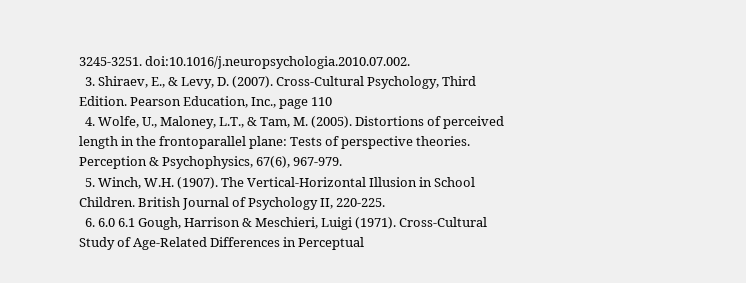3245-3251. doi:10.1016/j.neuropsychologia.2010.07.002.
  3. Shiraev, E., & Levy, D. (2007). Cross-Cultural Psychology, Third Edition. Pearson Education, Inc., page 110
  4. Wolfe, U., Maloney, L.T., & Tam, M. (2005). Distortions of perceived length in the frontoparallel plane: Tests of perspective theories. Perception & Psychophysics, 67(6), 967-979.
  5. Winch, W.H. (1907). The Vertical-Horizontal Illusion in School Children. British Journal of Psychology II, 220-225.
  6. 6.0 6.1 Gough, Harrison & Meschieri, Luigi (1971). Cross-Cultural Study of Age-Related Differences in Perceptual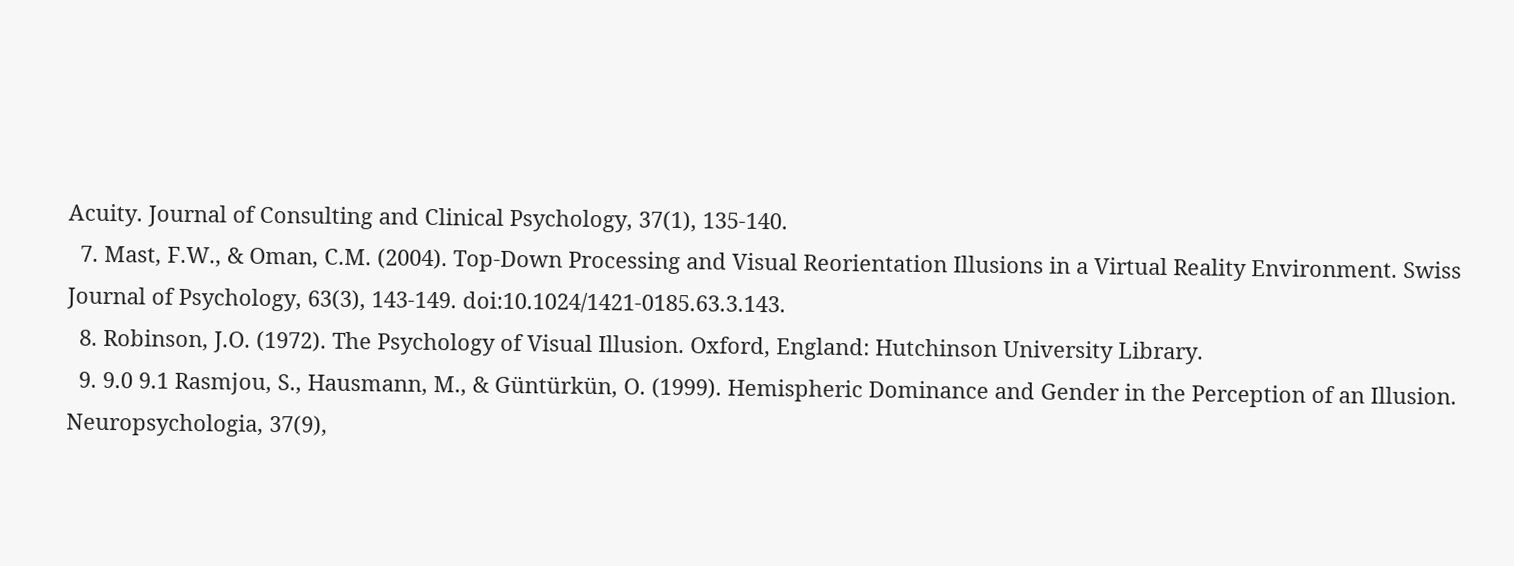Acuity. Journal of Consulting and Clinical Psychology, 37(1), 135-140.
  7. Mast, F.W., & Oman, C.M. (2004). Top-Down Processing and Visual Reorientation Illusions in a Virtual Reality Environment. Swiss Journal of Psychology, 63(3), 143-149. doi:10.1024/1421-0185.63.3.143.
  8. Robinson, J.O. (1972). The Psychology of Visual Illusion. Oxford, England: Hutchinson University Library.
  9. 9.0 9.1 Rasmjou, S., Hausmann, M., & Güntürkün, O. (1999). Hemispheric Dominance and Gender in the Perception of an Illusion. Neuropsychologia, 37(9),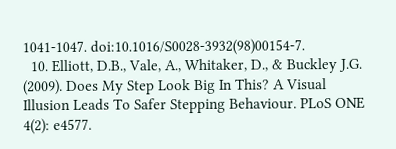1041-1047. doi:10.1016/S0028-3932(98)00154-7.
  10. Elliott, D.B., Vale, A., Whitaker, D., & Buckley J.G. (2009). Does My Step Look Big In This? A Visual Illusion Leads To Safer Stepping Behaviour. PLoS ONE 4(2): e4577.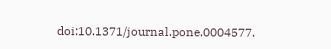doi:10.1371/journal.pone.0004577.